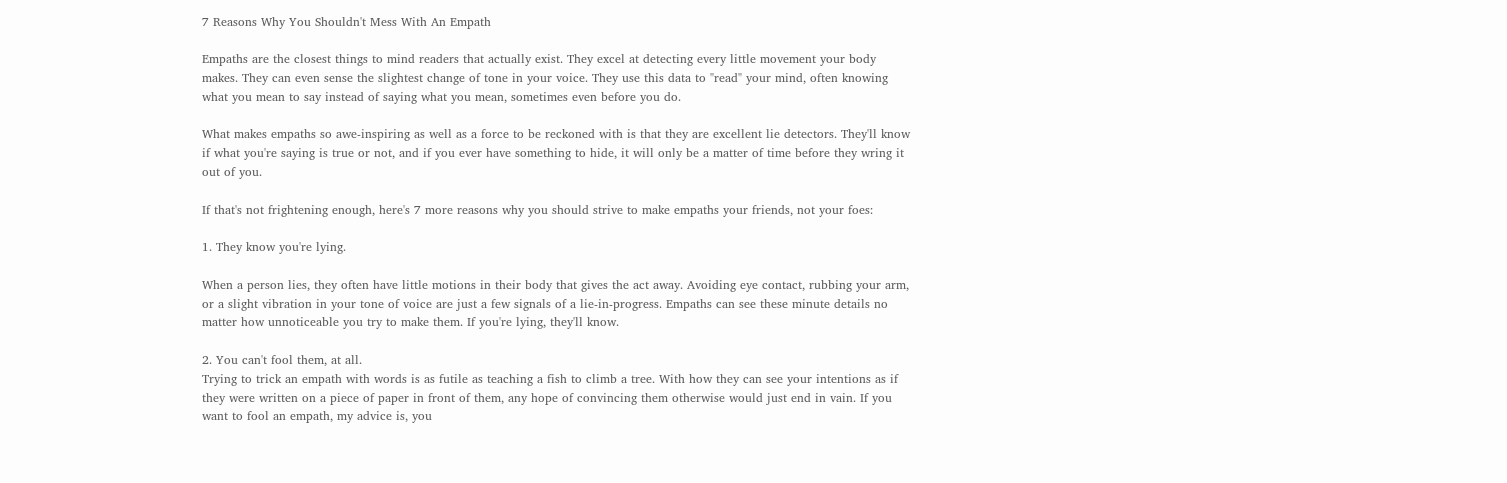7 Reasons Why You Shouldn't Mess With An Empath

Empaths are the closest things to mind readers that actually exist. They excel at detecting every little movement your body makes. They can even sense the slightest change of tone in your voice. They use this data to "read" your mind, often knowing what you mean to say instead of saying what you mean, sometimes even before you do.

What makes empaths so awe-inspiring as well as a force to be reckoned with is that they are excellent lie detectors. They'll know if what you're saying is true or not, and if you ever have something to hide, it will only be a matter of time before they wring it out of you.

If that's not frightening enough, here's 7 more reasons why you should strive to make empaths your friends, not your foes:

1. They know you're lying.

When a person lies, they often have little motions in their body that gives the act away. Avoiding eye contact, rubbing your arm, or a slight vibration in your tone of voice are just a few signals of a lie-in-progress. Empaths can see these minute details no matter how unnoticeable you try to make them. If you're lying, they'll know.

2. You can't fool them, at all.
Trying to trick an empath with words is as futile as teaching a fish to climb a tree. With how they can see your intentions as if they were written on a piece of paper in front of them, any hope of convincing them otherwise would just end in vain. If you want to fool an empath, my advice is, you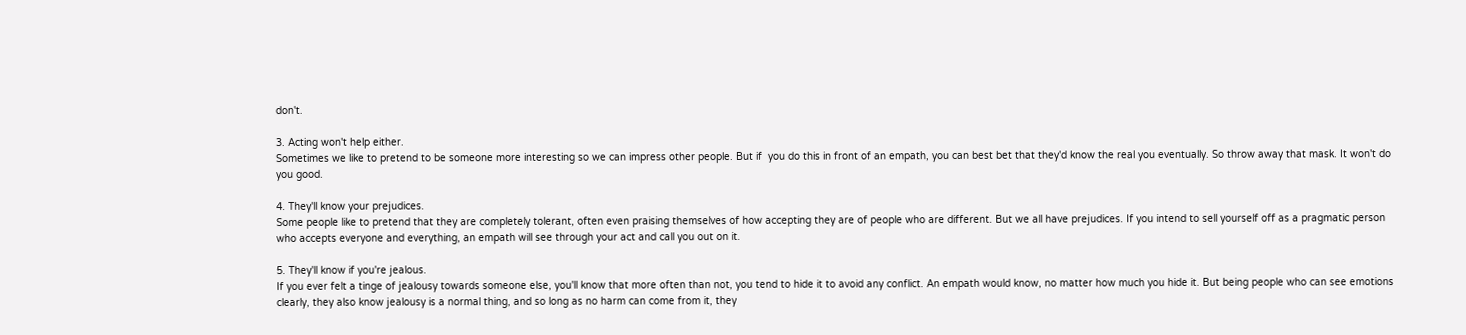don't.

3. Acting won't help either.
Sometimes we like to pretend to be someone more interesting so we can impress other people. But if  you do this in front of an empath, you can best bet that they'd know the real you eventually. So throw away that mask. It won't do you good.

4. They'll know your prejudices.
Some people like to pretend that they are completely tolerant, often even praising themselves of how accepting they are of people who are different. But we all have prejudices. If you intend to sell yourself off as a pragmatic person who accepts everyone and everything, an empath will see through your act and call you out on it.

5. They'll know if you're jealous.
If you ever felt a tinge of jealousy towards someone else, you'll know that more often than not, you tend to hide it to avoid any conflict. An empath would know, no matter how much you hide it. But being people who can see emotions clearly, they also know jealousy is a normal thing, and so long as no harm can come from it, they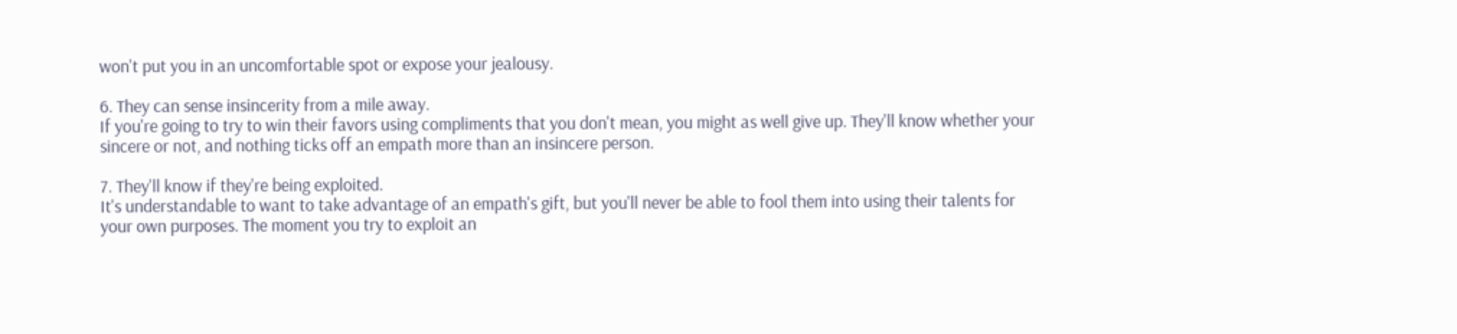won't put you in an uncomfortable spot or expose your jealousy.

6. They can sense insincerity from a mile away.
If you're going to try to win their favors using compliments that you don't mean, you might as well give up. They'll know whether your sincere or not, and nothing ticks off an empath more than an insincere person.

7. They'll know if they're being exploited.
It's understandable to want to take advantage of an empath's gift, but you'll never be able to fool them into using their talents for your own purposes. The moment you try to exploit an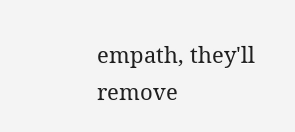empath, they'll remove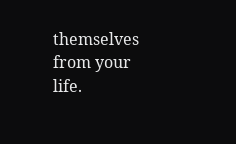themselves from your life.